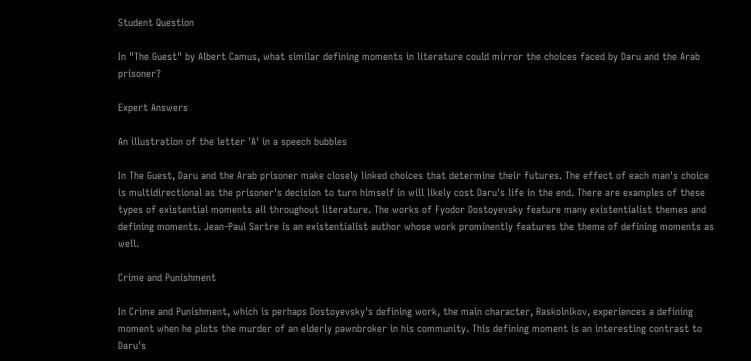Student Question

In "The Guest" by Albert Camus, what similar defining moments in literature could mirror the choices faced by Daru and the Arab prisoner?

Expert Answers

An illustration of the letter 'A' in a speech bubbles

In The Guest, Daru and the Arab prisoner make closely linked choices that determine their futures. The effect of each man's choice is multidirectional as the prisoner's decision to turn himself in will likely cost Daru's life in the end. There are examples of these types of existential moments all throughout literature. The works of Fyodor Dostoyevsky feature many existentialist themes and defining moments. Jean-Paul Sartre is an existentialist author whose work prominently features the theme of defining moments as well.

Crime and Punishment

In Crime and Punishment, which is perhaps Dostoyevsky's defining work, the main character, Raskolnikov, experiences a defining moment when he plots the murder of an elderly pawnbroker in his community. This defining moment is an interesting contrast to Daru's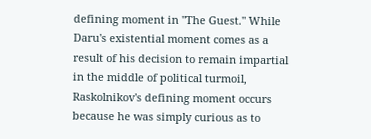defining moment in "The Guest." While Daru's existential moment comes as a result of his decision to remain impartial in the middle of political turmoil, Raskolnikov's defining moment occurs because he was simply curious as to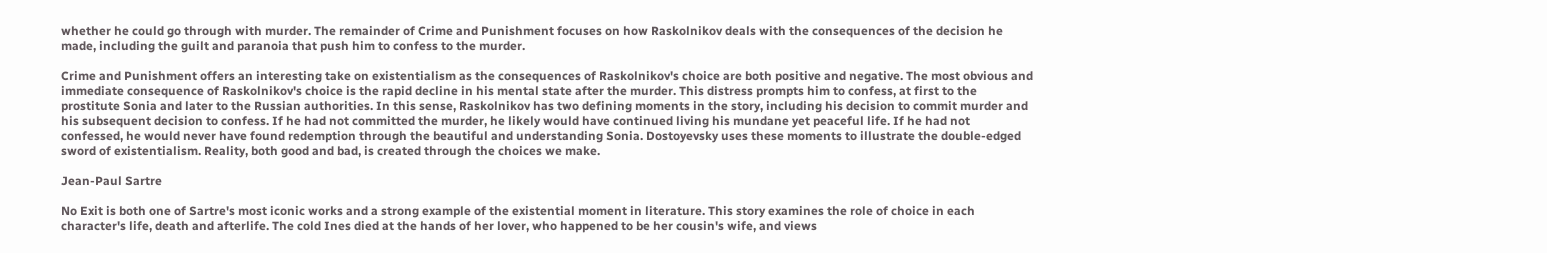whether he could go through with murder. The remainder of Crime and Punishment focuses on how Raskolnikov deals with the consequences of the decision he made, including the guilt and paranoia that push him to confess to the murder.

Crime and Punishment offers an interesting take on existentialism as the consequences of Raskolnikov's choice are both positive and negative. The most obvious and immediate consequence of Raskolnikov's choice is the rapid decline in his mental state after the murder. This distress prompts him to confess, at first to the prostitute Sonia and later to the Russian authorities. In this sense, Raskolnikov has two defining moments in the story, including his decision to commit murder and his subsequent decision to confess. If he had not committed the murder, he likely would have continued living his mundane yet peaceful life. If he had not confessed, he would never have found redemption through the beautiful and understanding Sonia. Dostoyevsky uses these moments to illustrate the double-edged sword of existentialism. Reality, both good and bad, is created through the choices we make.

Jean-Paul Sartre

No Exit is both one of Sartre's most iconic works and a strong example of the existential moment in literature. This story examines the role of choice in each character's life, death and afterlife. The cold Ines died at the hands of her lover, who happened to be her cousin's wife, and views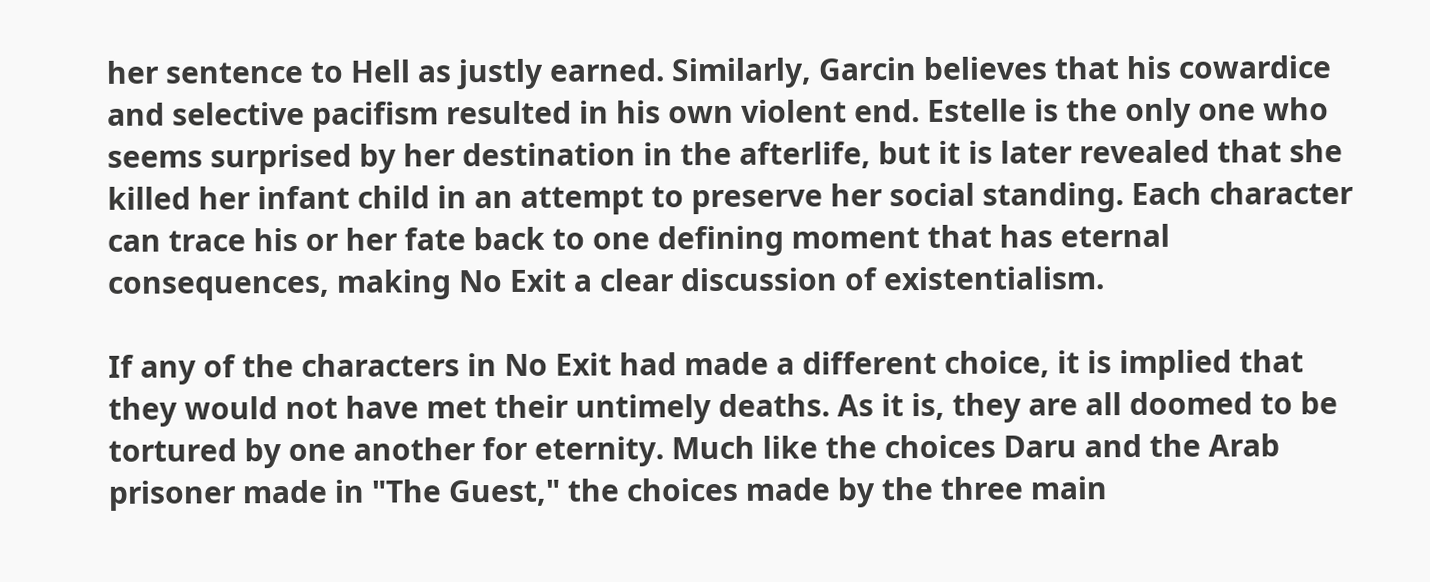her sentence to Hell as justly earned. Similarly, Garcin believes that his cowardice and selective pacifism resulted in his own violent end. Estelle is the only one who seems surprised by her destination in the afterlife, but it is later revealed that she killed her infant child in an attempt to preserve her social standing. Each character can trace his or her fate back to one defining moment that has eternal consequences, making No Exit a clear discussion of existentialism.

If any of the characters in No Exit had made a different choice, it is implied that they would not have met their untimely deaths. As it is, they are all doomed to be tortured by one another for eternity. Much like the choices Daru and the Arab prisoner made in "The Guest," the choices made by the three main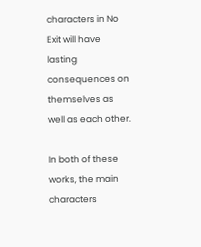characters in No Exit will have lasting consequences on themselves as well as each other.

In both of these works, the main characters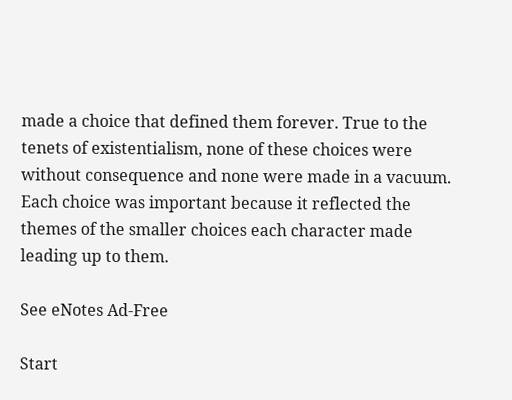made a choice that defined them forever. True to the tenets of existentialism, none of these choices were without consequence and none were made in a vacuum. Each choice was important because it reflected the themes of the smaller choices each character made leading up to them.

See eNotes Ad-Free

Start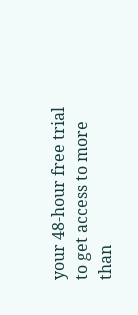your 48-hour free trial to get access to more than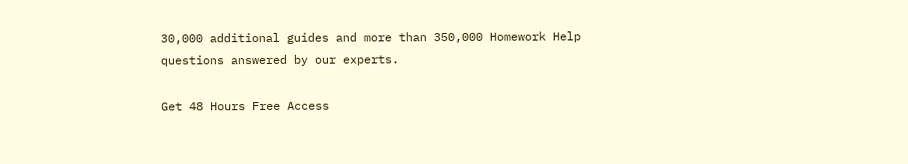30,000 additional guides and more than 350,000 Homework Help questions answered by our experts.

Get 48 Hours Free Access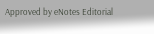Approved by eNotes Editorial